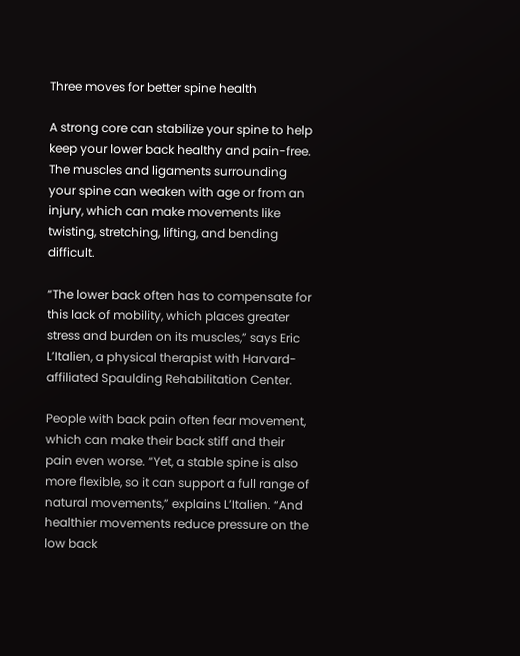Three moves for better spine health

A strong core can stabilize your spine to help keep your lower back healthy and pain-free. The muscles and ligaments surrounding your spine can weaken with age or from an injury, which can make movements like twisting, stretching, lifting, and bending difficult.

“The lower back often has to compensate for this lack of mobility, which places greater stress and burden on its muscles,” says Eric L’Italien, a physical therapist with Harvard-affiliated Spaulding Rehabilitation Center.

People with back pain often fear movement, which can make their back stiff and their pain even worse. “Yet, a stable spine is also more flexible, so it can support a full range of natural movements,” explains L’Italien. “And healthier movements reduce pressure on the low back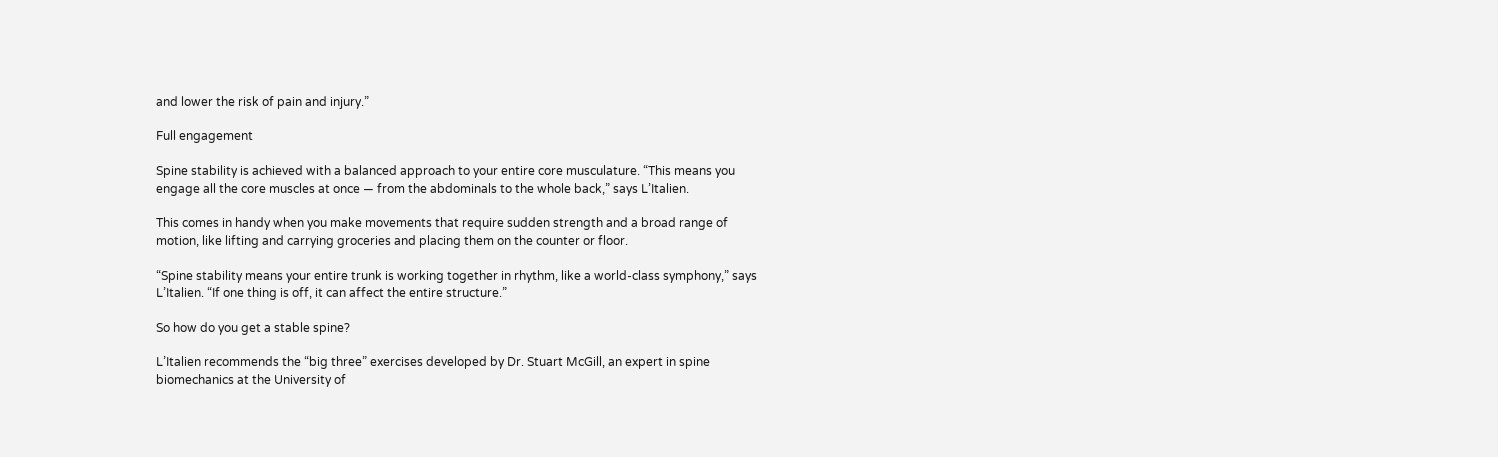and lower the risk of pain and injury.”

Full engagement

Spine stability is achieved with a balanced approach to your entire core musculature. “This means you engage all the core muscles at once — from the abdominals to the whole back,” says L’Italien.

This comes in handy when you make movements that require sudden strength and a broad range of motion, like lifting and carrying groceries and placing them on the counter or floor.

“Spine stability means your entire trunk is working together in rhythm, like a world-class symphony,” says L’Italien. “If one thing is off, it can affect the entire structure.”

So how do you get a stable spine?

L’Italien recommends the “big three” exercises developed by Dr. Stuart McGill, an expert in spine biomechanics at the University of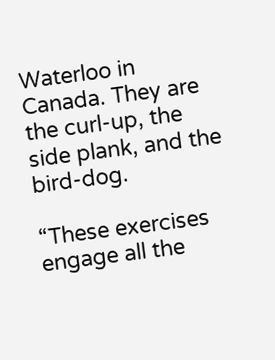Waterloo in Canada. They are the curl-up, the side plank, and the bird-dog.

“These exercises engage all the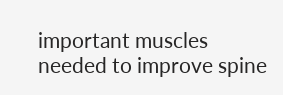important muscles needed to improve spine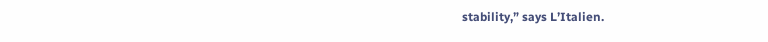stability,” says L’Italien.